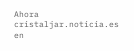Ahora cristaljar.noticia.es en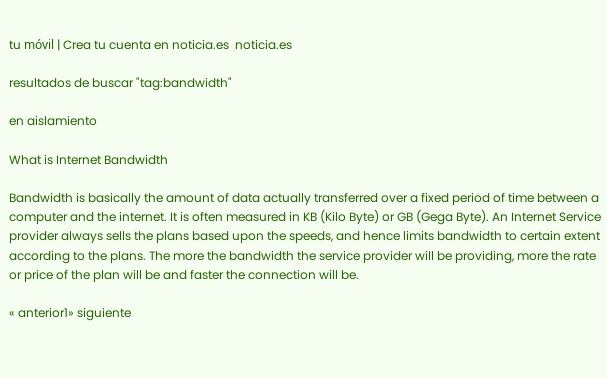tu móvil | Crea tu cuenta en noticia.es  noticia.es

resultados de buscar "tag:bandwidth"

en aislamiento

What is Internet Bandwidth

Bandwidth is basically the amount of data actually transferred over a fixed period of time between a computer and the internet. It is often measured in KB (Kilo Byte) or GB (Gega Byte). An Internet Service provider always sells the plans based upon the speeds, and hence limits bandwidth to certain extent according to the plans. The more the bandwidth the service provider will be providing, more the rate or price of the plan will be and faster the connection will be.

« anterior1» siguiente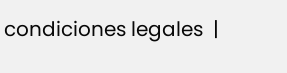condiciones legales  |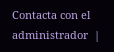Contacta con el administrador  |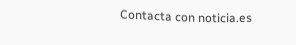Contacta con noticia.es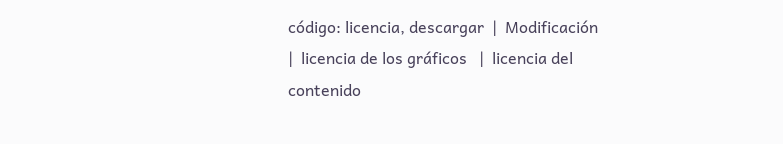código: licencia, descargar  |  Modificación  |  licencia de los gráficos   |  licencia del contenido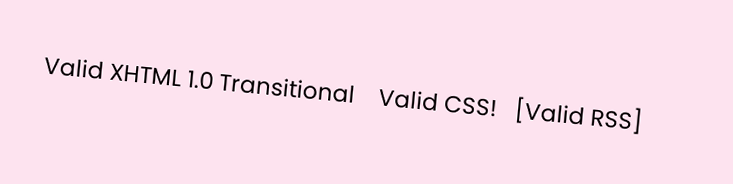Valid XHTML 1.0 Transitional    Valid CSS!   [Valid RSS]